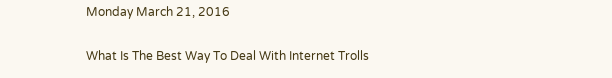Monday March 21, 2016

What Is The Best Way To Deal With Internet Trolls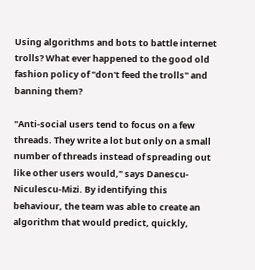Using algorithms and bots to battle internet trolls? What ever happened to the good old fashion policy of "don't feed the trolls" and banning them?

"Anti-social users tend to focus on a few threads. They write a lot but only on a small number of threads instead of spreading out like other users would," says Danescu-Niculescu-Mizi. By identifying this behaviour, the team was able to create an algorithm that would predict, quickly,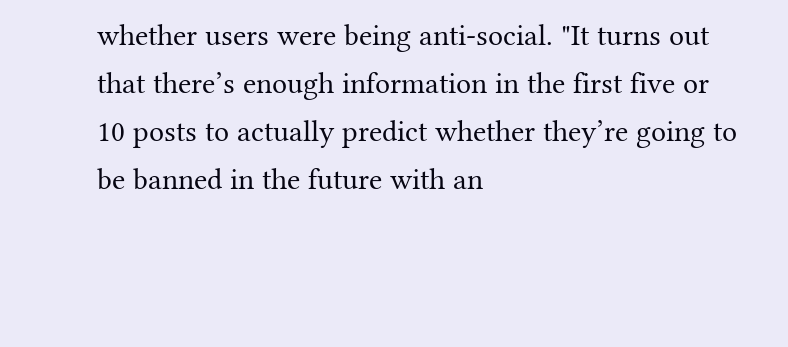whether users were being anti-social. "It turns out that there’s enough information in the first five or 10 posts to actually predict whether they’re going to be banned in the future with an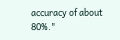accuracy of about 80%."